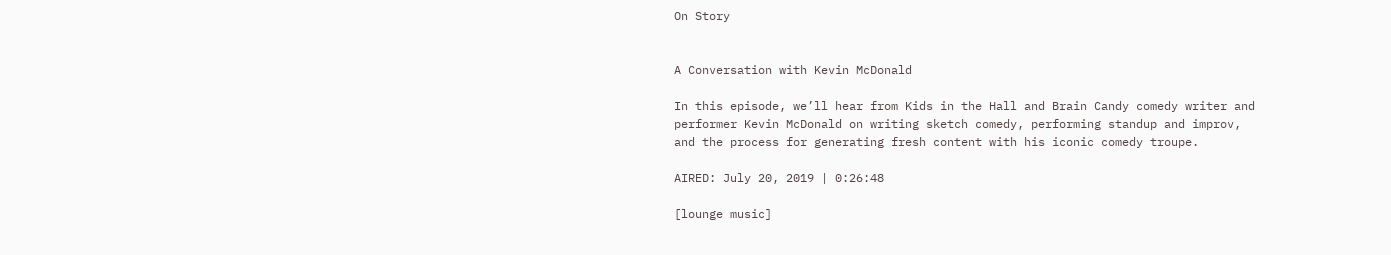On Story


A Conversation with Kevin McDonald

In this episode, we’ll hear from Kids in the Hall and Brain Candy comedy writer and performer Kevin McDonald on writing sketch comedy, performing standup and improv, and the process for generating fresh content with his iconic comedy troupe.

AIRED: July 20, 2019 | 0:26:48

[lounge music]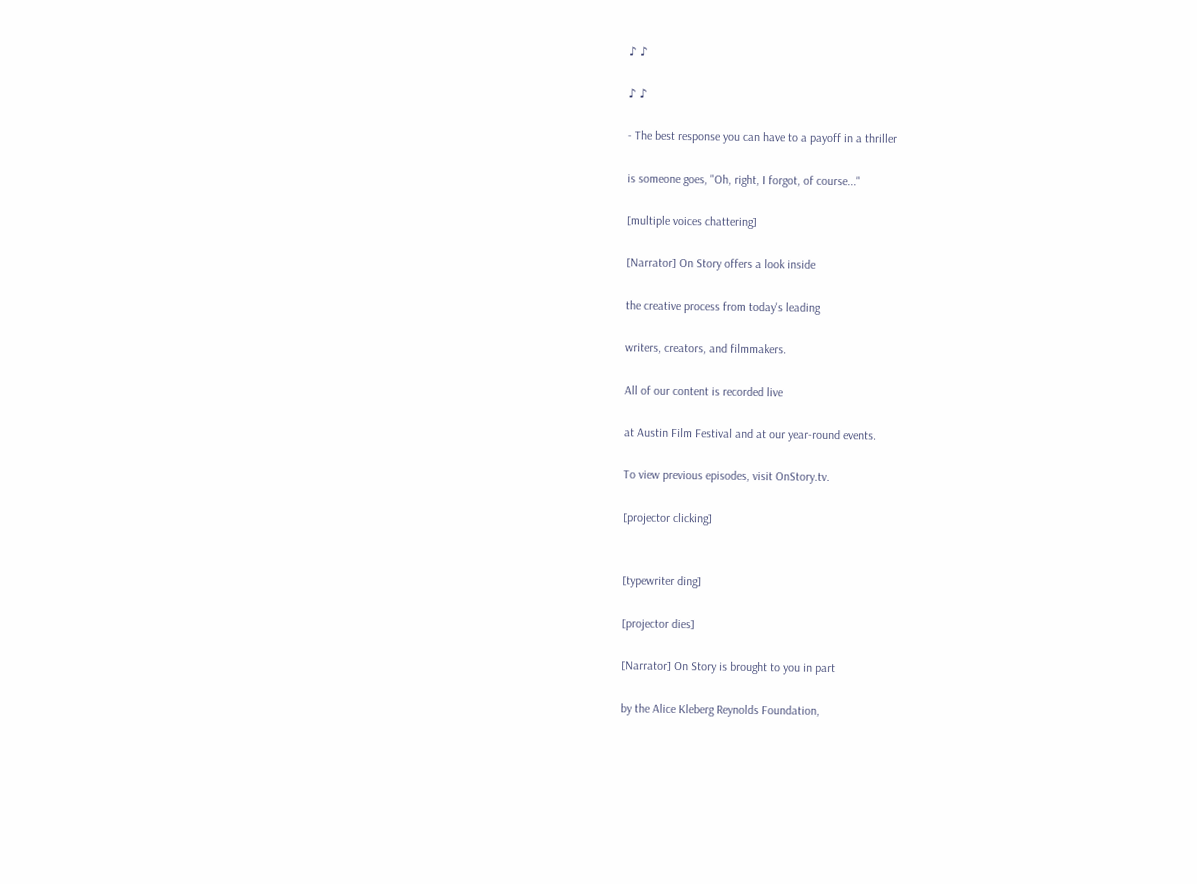♪ ♪

♪ ♪

- The best response you can have to a payoff in a thriller

is someone goes, "Oh, right, I forgot, of course..."

[multiple voices chattering]

[Narrator] On Story offers a look inside

the creative process from today's leading

writers, creators, and filmmakers.

All of our content is recorded live

at Austin Film Festival and at our year-round events.

To view previous episodes, visit OnStory.tv.

[projector clicking]


[typewriter ding]

[projector dies]

[Narrator] On Story is brought to you in part

by the Alice Kleberg Reynolds Foundation,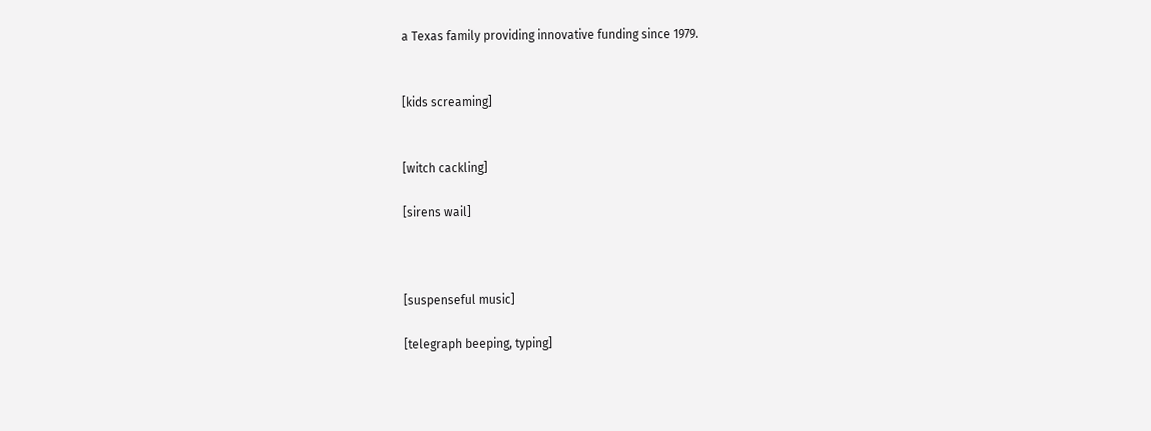a Texas family providing innovative funding since 1979.


[kids screaming]


[witch cackling]

[sirens wail]



[suspenseful music]

[telegraph beeping, typing]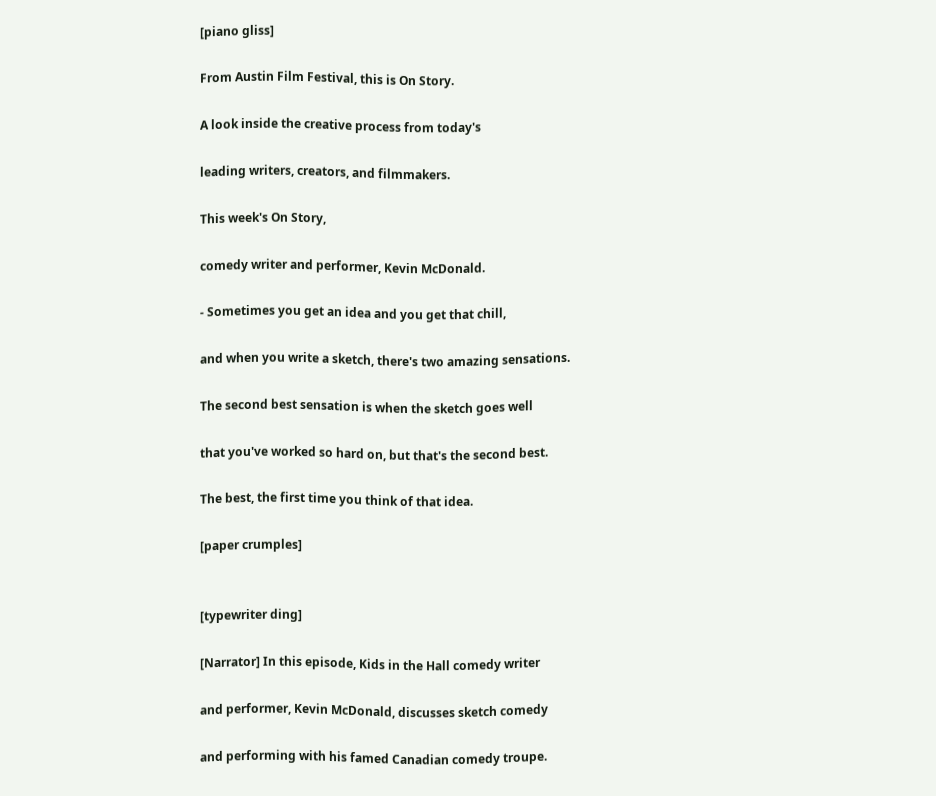[piano gliss]

From Austin Film Festival, this is On Story.

A look inside the creative process from today's

leading writers, creators, and filmmakers.

This week's On Story,

comedy writer and performer, Kevin McDonald.

- Sometimes you get an idea and you get that chill,

and when you write a sketch, there's two amazing sensations.

The second best sensation is when the sketch goes well

that you've worked so hard on, but that's the second best.

The best, the first time you think of that idea.

[paper crumples]


[typewriter ding]

[Narrator] In this episode, Kids in the Hall comedy writer

and performer, Kevin McDonald, discusses sketch comedy

and performing with his famed Canadian comedy troupe.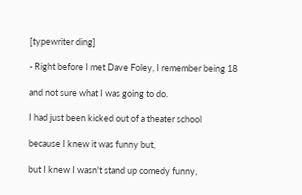[typewriter ding]

- Right before I met Dave Foley, I remember being 18

and not sure what I was going to do.

I had just been kicked out of a theater school

because I knew it was funny but,

but I knew I wasn't stand up comedy funny,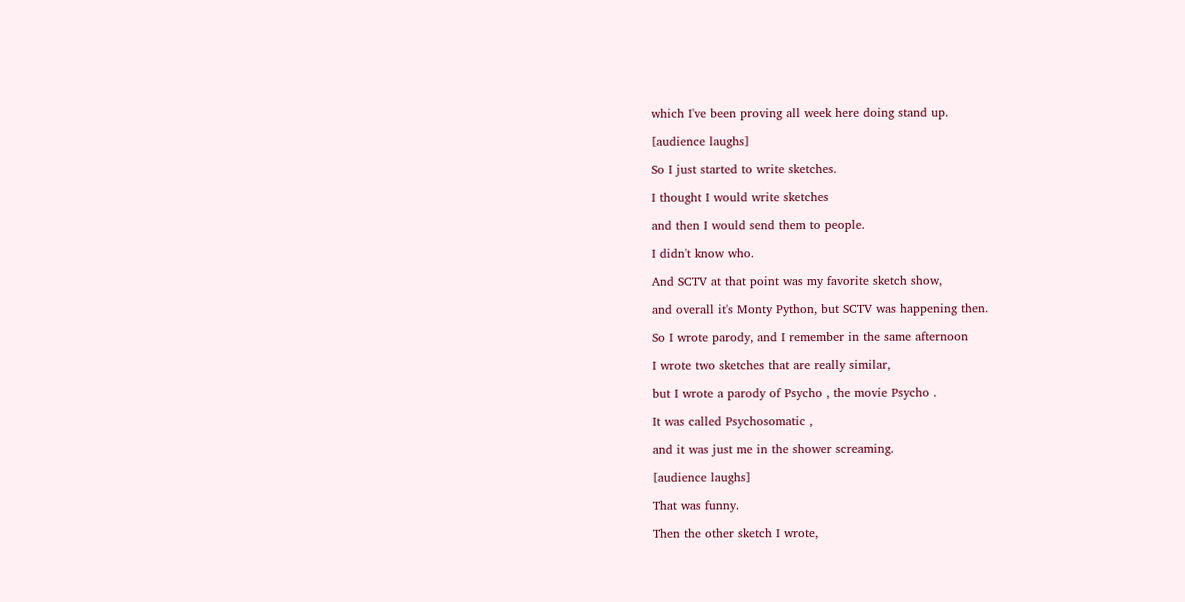which I've been proving all week here doing stand up.

[audience laughs]

So I just started to write sketches.

I thought I would write sketches

and then I would send them to people.

I didn't know who.

And SCTV at that point was my favorite sketch show,

and overall it's Monty Python, but SCTV was happening then.

So I wrote parody, and I remember in the same afternoon

I wrote two sketches that are really similar,

but I wrote a parody of Psycho , the movie Psycho .

It was called Psychosomatic ,

and it was just me in the shower screaming.

[audience laughs]

That was funny.

Then the other sketch I wrote,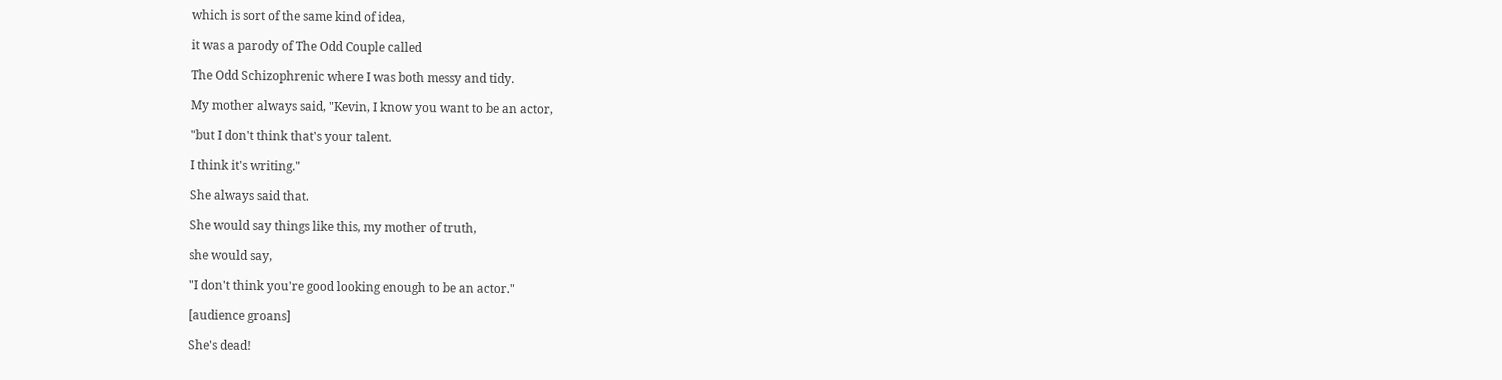which is sort of the same kind of idea,

it was a parody of The Odd Couple called

The Odd Schizophrenic where I was both messy and tidy.

My mother always said, "Kevin, I know you want to be an actor,

"but I don't think that's your talent.

I think it's writing."

She always said that.

She would say things like this, my mother of truth,

she would say,

"I don't think you're good looking enough to be an actor."

[audience groans]

She's dead!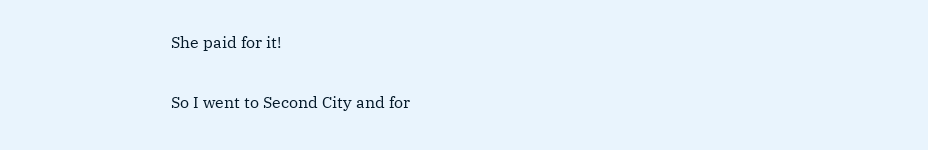She paid for it!

So I went to Second City and for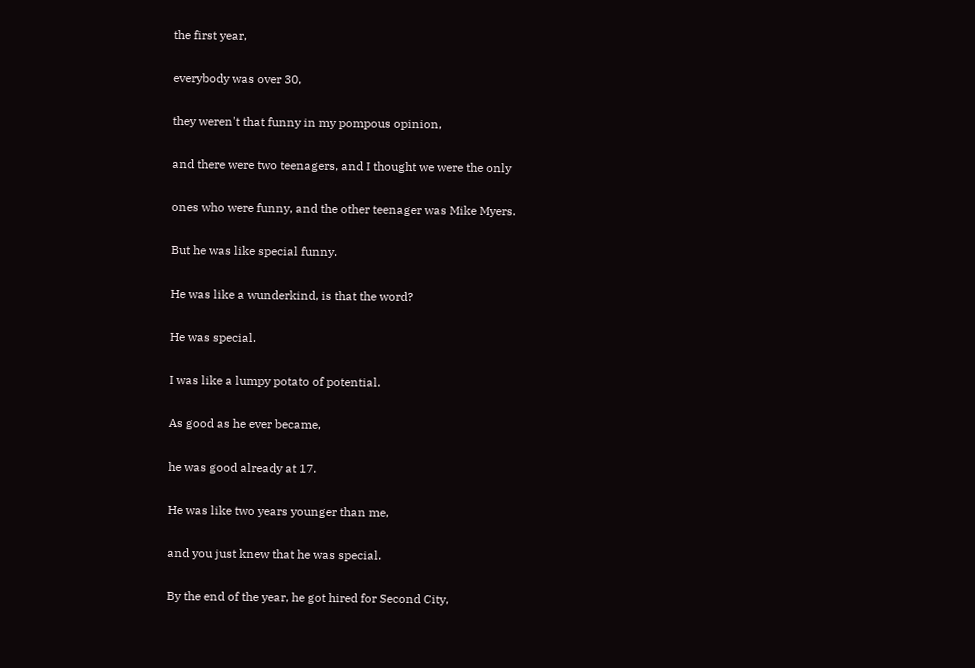the first year,

everybody was over 30,

they weren't that funny in my pompous opinion,

and there were two teenagers, and I thought we were the only

ones who were funny, and the other teenager was Mike Myers.

But he was like special funny.

He was like a wunderkind, is that the word?

He was special.

I was like a lumpy potato of potential.

As good as he ever became,

he was good already at 17.

He was like two years younger than me,

and you just knew that he was special.

By the end of the year, he got hired for Second City,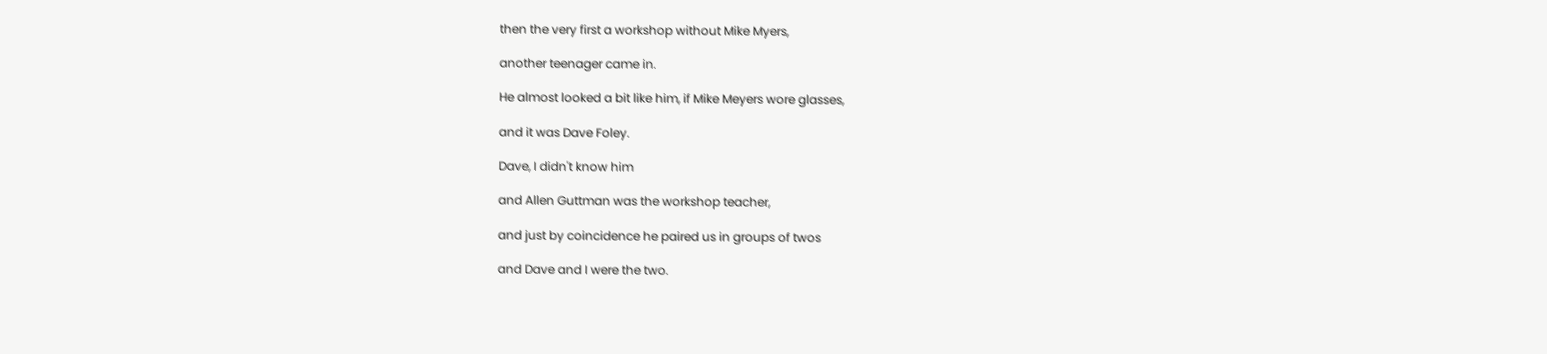then the very first a workshop without Mike Myers,

another teenager came in.

He almost looked a bit like him, if Mike Meyers wore glasses,

and it was Dave Foley.

Dave, I didn't know him

and Allen Guttman was the workshop teacher,

and just by coincidence he paired us in groups of twos

and Dave and I were the two.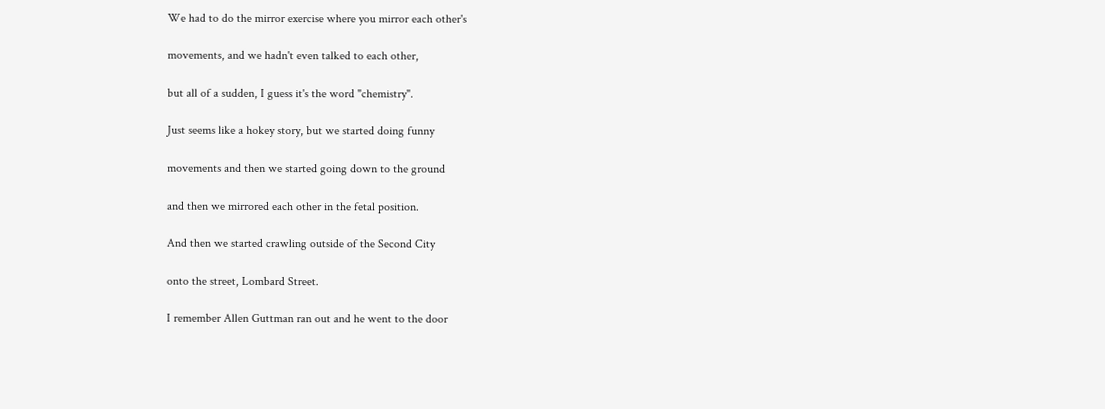We had to do the mirror exercise where you mirror each other's

movements, and we hadn't even talked to each other,

but all of a sudden, I guess it's the word "chemistry".

Just seems like a hokey story, but we started doing funny

movements and then we started going down to the ground

and then we mirrored each other in the fetal position.

And then we started crawling outside of the Second City

onto the street, Lombard Street.

I remember Allen Guttman ran out and he went to the door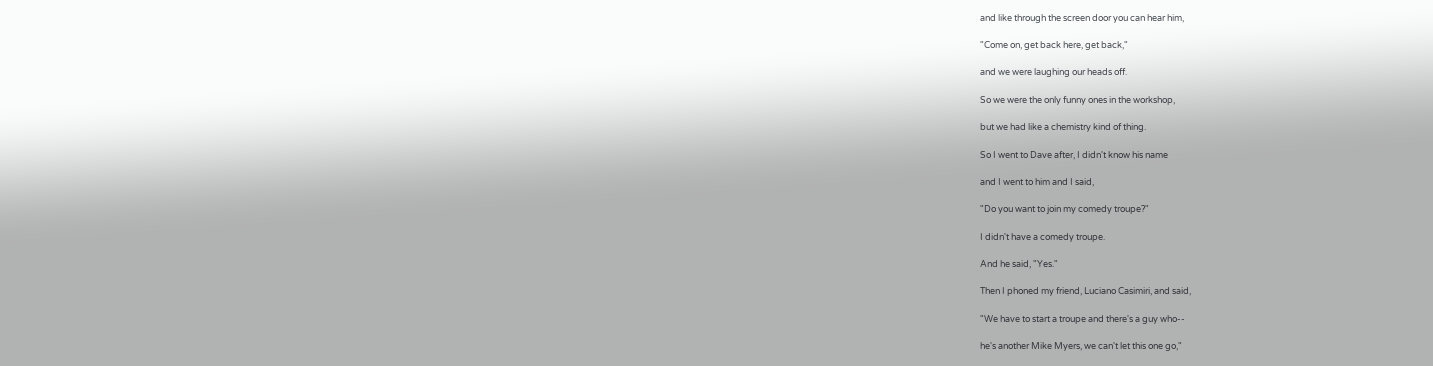and like through the screen door you can hear him,

"Come on, get back here, get back,"

and we were laughing our heads off.

So we were the only funny ones in the workshop,

but we had like a chemistry kind of thing.

So I went to Dave after, I didn't know his name

and I went to him and I said,

"Do you want to join my comedy troupe?"

I didn't have a comedy troupe.

And he said, "Yes."

Then I phoned my friend, Luciano Casimiri, and said,

"We have to start a troupe and there's a guy who--

he's another Mike Myers, we can't let this one go,"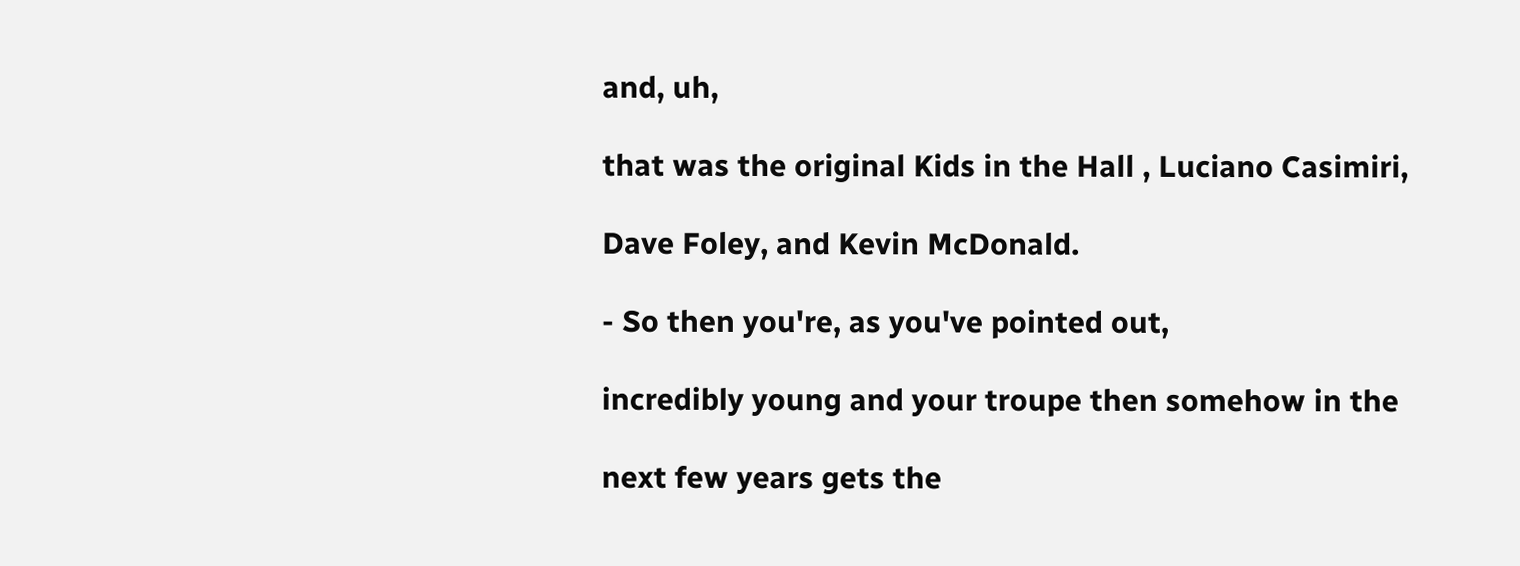and, uh,

that was the original Kids in the Hall , Luciano Casimiri,

Dave Foley, and Kevin McDonald.

- So then you're, as you've pointed out,

incredibly young and your troupe then somehow in the

next few years gets the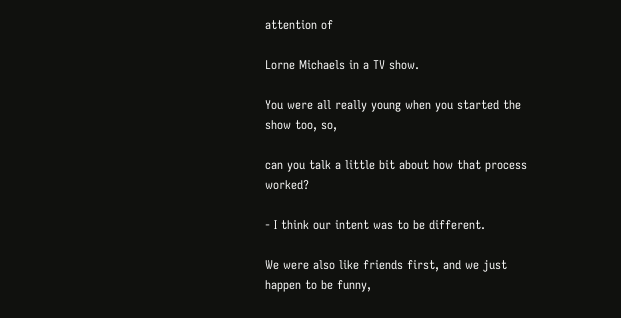attention of

Lorne Michaels in a TV show.

You were all really young when you started the show too, so,

can you talk a little bit about how that process worked?

- I think our intent was to be different.

We were also like friends first, and we just happen to be funny,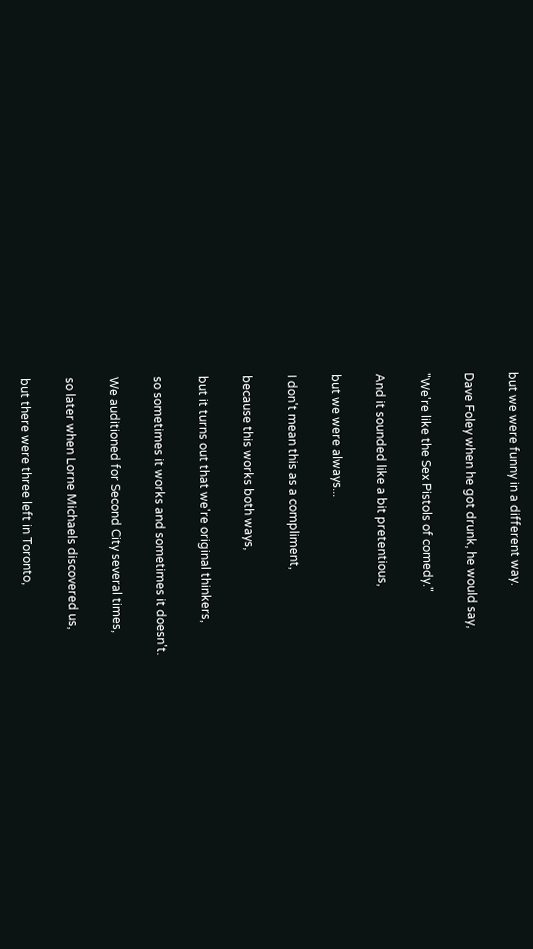but we were funny in a different way.

Dave Foley when he got drunk, he would say,

"We're like the Sex Pistols of comedy."

And it sounded like a bit pretentious,

but we were always...

I don't mean this as a compliment,

because this works both ways,

but it turns out that we're original thinkers,

so sometimes it works and sometimes it doesn't.

We auditioned for Second City several times,

so later when Lorne Michaels discovered us,

but there were three left in Toronto,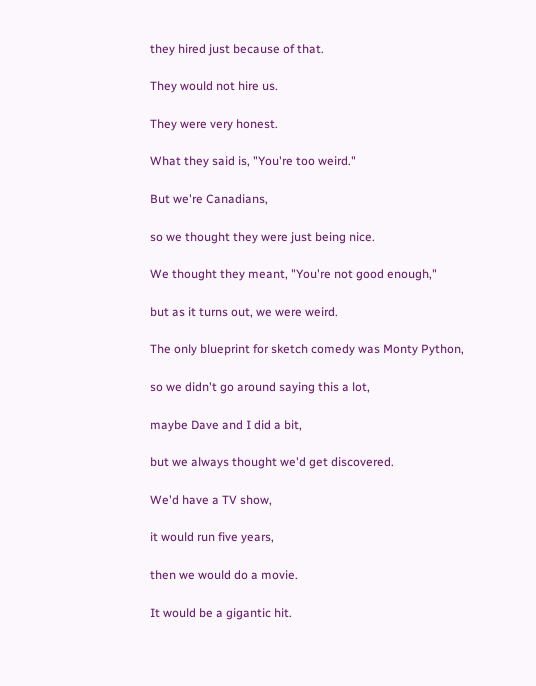they hired just because of that.

They would not hire us.

They were very honest.

What they said is, "You're too weird."

But we're Canadians,

so we thought they were just being nice.

We thought they meant, "You're not good enough,"

but as it turns out, we were weird.

The only blueprint for sketch comedy was Monty Python,

so we didn't go around saying this a lot,

maybe Dave and I did a bit,

but we always thought we'd get discovered.

We'd have a TV show,

it would run five years,

then we would do a movie.

It would be a gigantic hit.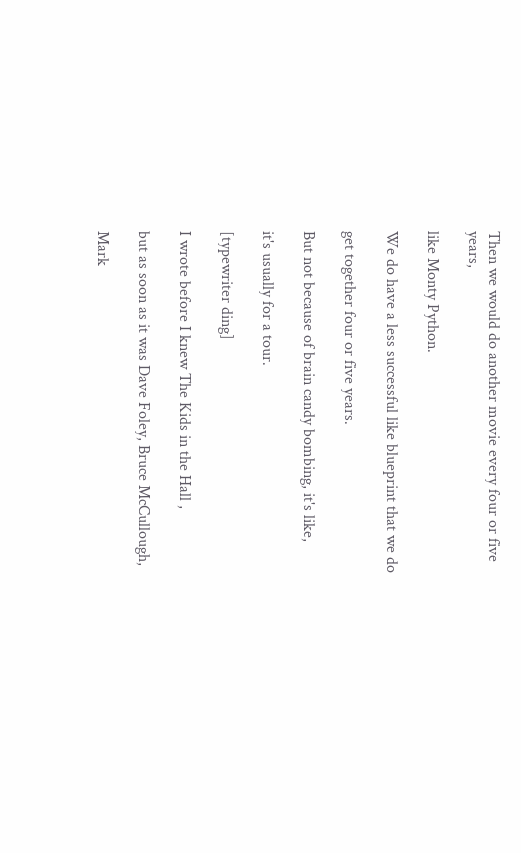Then we would do another movie every four or five years,

like Monty Python.

We do have a less successful like blueprint that we do

get together four or five years.

But not because of brain candy bombing, it's like,

it's usually for a tour.

[typewriter ding]

I wrote before I knew The Kids in the Hall ,

but as soon as it was Dave Foley, Bruce McCullough,

Mark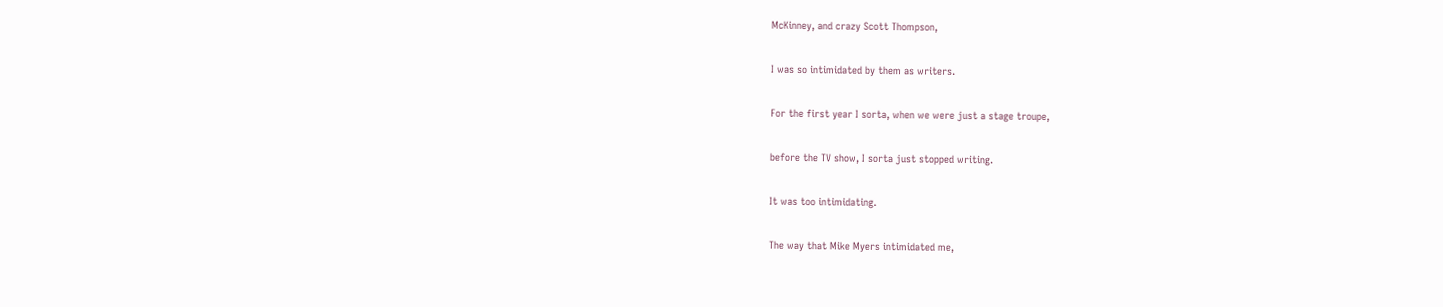McKinney, and crazy Scott Thompson,

I was so intimidated by them as writers.

For the first year I sorta, when we were just a stage troupe,

before the TV show, I sorta just stopped writing.

It was too intimidating.

The way that Mike Myers intimidated me,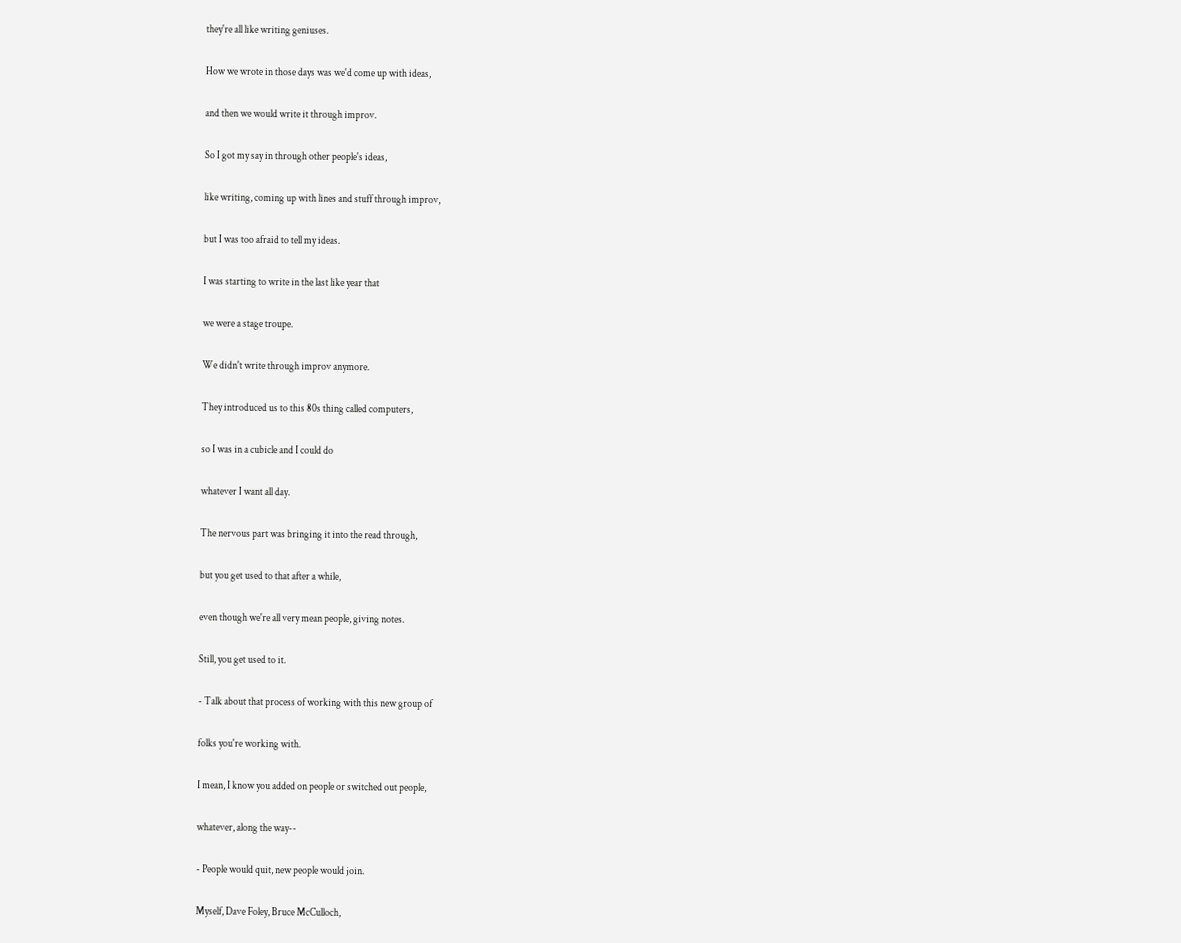they're all like writing geniuses.

How we wrote in those days was we'd come up with ideas,

and then we would write it through improv.

So I got my say in through other people's ideas,

like writing, coming up with lines and stuff through improv,

but I was too afraid to tell my ideas.

I was starting to write in the last like year that

we were a stage troupe.

We didn't write through improv anymore.

They introduced us to this 80s thing called computers,

so I was in a cubicle and I could do

whatever I want all day.

The nervous part was bringing it into the read through,

but you get used to that after a while,

even though we're all very mean people, giving notes.

Still, you get used to it.

- Talk about that process of working with this new group of

folks you're working with.

I mean, I know you added on people or switched out people,

whatever, along the way--

- People would quit, new people would join.

Myself, Dave Foley, Bruce McCulloch,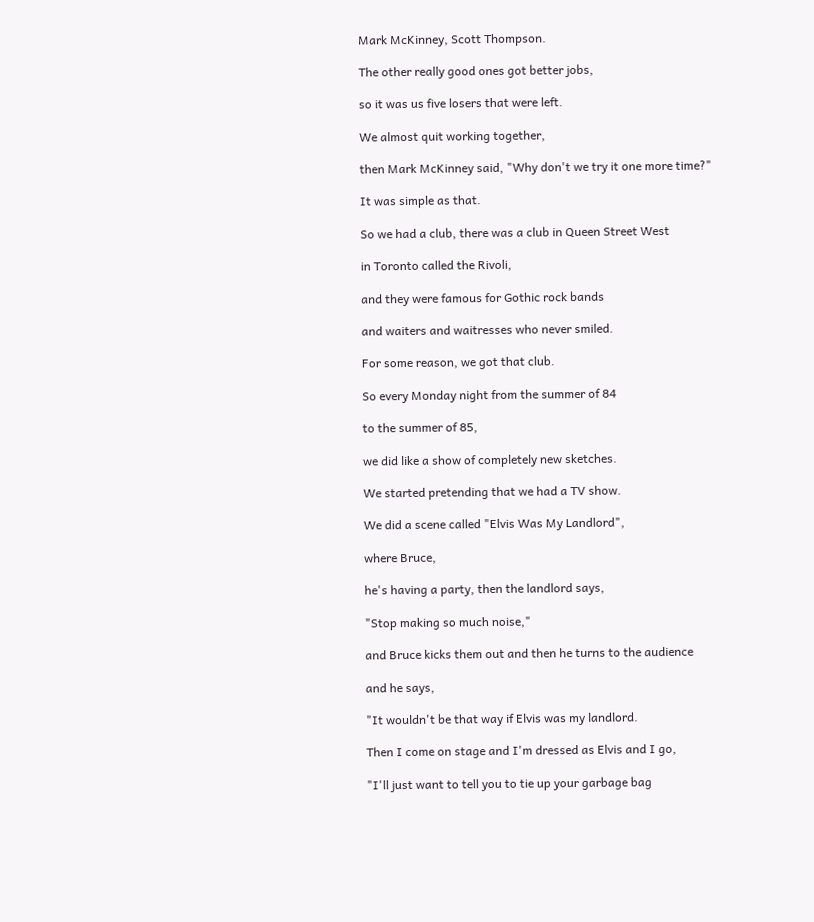Mark McKinney, Scott Thompson.

The other really good ones got better jobs,

so it was us five losers that were left.

We almost quit working together,

then Mark McKinney said, "Why don't we try it one more time?"

It was simple as that.

So we had a club, there was a club in Queen Street West

in Toronto called the Rivoli,

and they were famous for Gothic rock bands

and waiters and waitresses who never smiled.

For some reason, we got that club.

So every Monday night from the summer of 84

to the summer of 85,

we did like a show of completely new sketches.

We started pretending that we had a TV show.

We did a scene called "Elvis Was My Landlord",

where Bruce,

he's having a party, then the landlord says,

"Stop making so much noise,"

and Bruce kicks them out and then he turns to the audience

and he says,

"It wouldn't be that way if Elvis was my landlord.

Then I come on stage and I'm dressed as Elvis and I go,

"I'll just want to tell you to tie up your garbage bag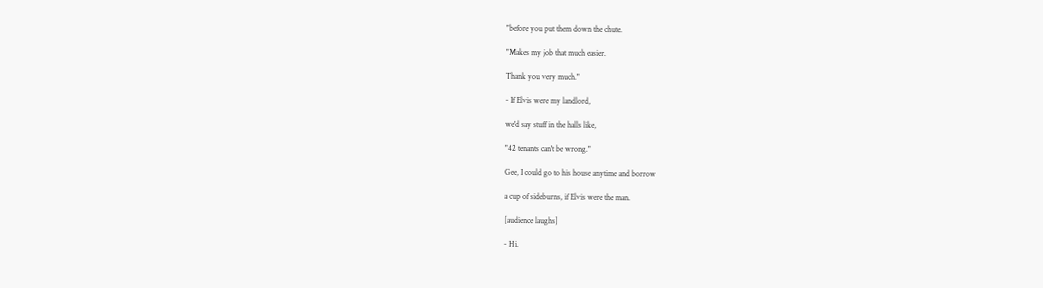"before you put them down the chute.

"Makes my job that much easier.

Thank you very much."

- If Elvis were my landlord,

we'd say stuff in the halls like,

"42 tenants can't be wrong."

Gee, I could go to his house anytime and borrow

a cup of sideburns, if Elvis were the man.

[audience laughs]

- Hi.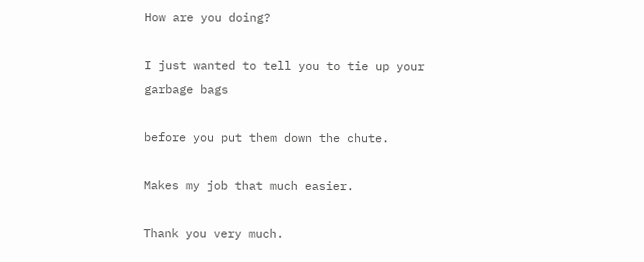How are you doing?

I just wanted to tell you to tie up your garbage bags

before you put them down the chute.

Makes my job that much easier.

Thank you very much.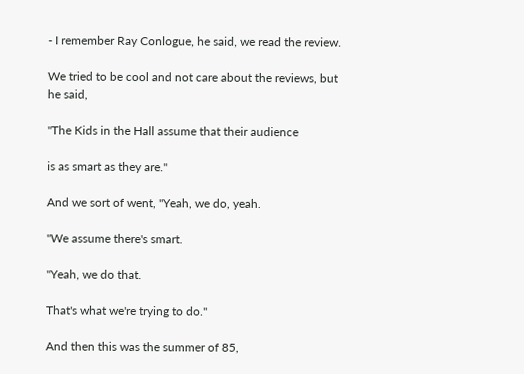- I remember Ray Conlogue, he said, we read the review.

We tried to be cool and not care about the reviews, but he said,

"The Kids in the Hall assume that their audience

is as smart as they are."

And we sort of went, "Yeah, we do, yeah.

"We assume there's smart.

"Yeah, we do that.

That's what we're trying to do."

And then this was the summer of 85,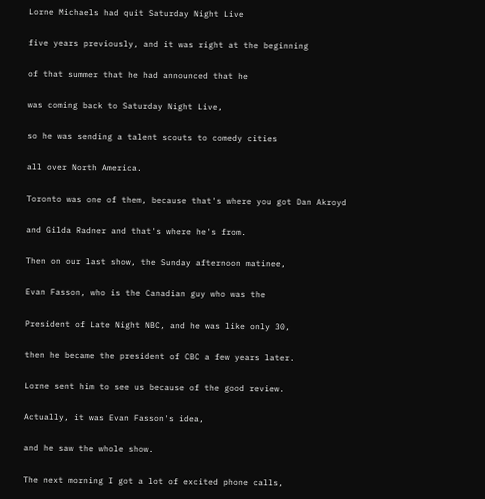Lorne Michaels had quit Saturday Night Live

five years previously, and it was right at the beginning

of that summer that he had announced that he

was coming back to Saturday Night Live,

so he was sending a talent scouts to comedy cities

all over North America.

Toronto was one of them, because that's where you got Dan Akroyd

and Gilda Radner and that's where he's from.

Then on our last show, the Sunday afternoon matinee,

Evan Fasson, who is the Canadian guy who was the

President of Late Night NBC, and he was like only 30,

then he became the president of CBC a few years later.

Lorne sent him to see us because of the good review.

Actually, it was Evan Fasson's idea,

and he saw the whole show.

The next morning I got a lot of excited phone calls,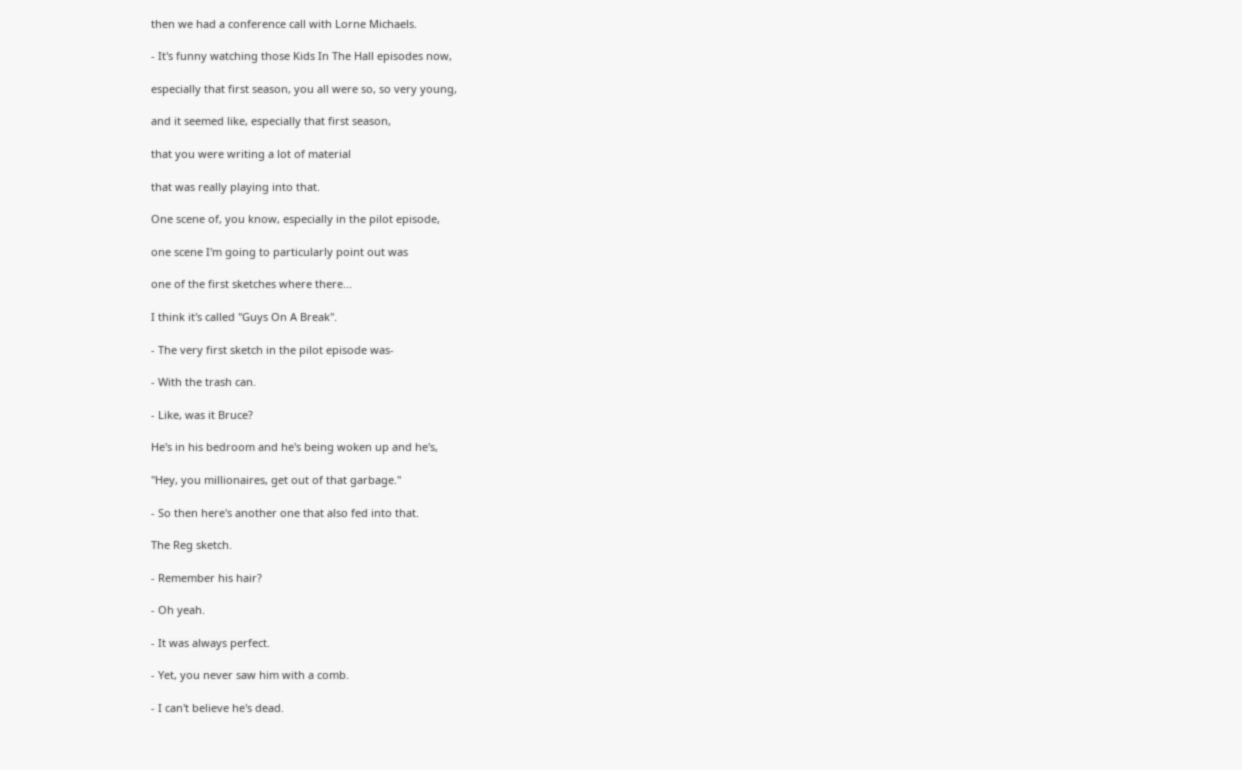then we had a conference call with Lorne Michaels.

- It's funny watching those Kids In The Hall episodes now,

especially that first season, you all were so, so very young,

and it seemed like, especially that first season,

that you were writing a lot of material

that was really playing into that.

One scene of, you know, especially in the pilot episode,

one scene I'm going to particularly point out was

one of the first sketches where there...

I think it's called "Guys On A Break".

- The very first sketch in the pilot episode was-

- With the trash can.

- Like, was it Bruce?

He's in his bedroom and he's being woken up and he's,

"Hey, you millionaires, get out of that garbage."

- So then here's another one that also fed into that.

The Reg sketch.

- Remember his hair?

- Oh yeah.

- It was always perfect.

- Yet, you never saw him with a comb.

- I can't believe he's dead.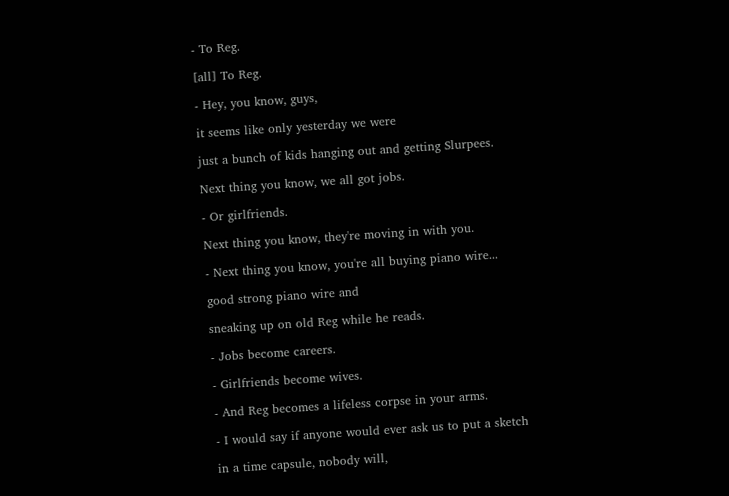- To Reg.

[all] To Reg.

- Hey, you know, guys,

it seems like only yesterday we were

just a bunch of kids hanging out and getting Slurpees.

Next thing you know, we all got jobs.

- Or girlfriends.

Next thing you know, they're moving in with you.

- Next thing you know, you're all buying piano wire...

good strong piano wire and

sneaking up on old Reg while he reads.

- Jobs become careers.

- Girlfriends become wives.

- And Reg becomes a lifeless corpse in your arms.

- I would say if anyone would ever ask us to put a sketch

in a time capsule, nobody will,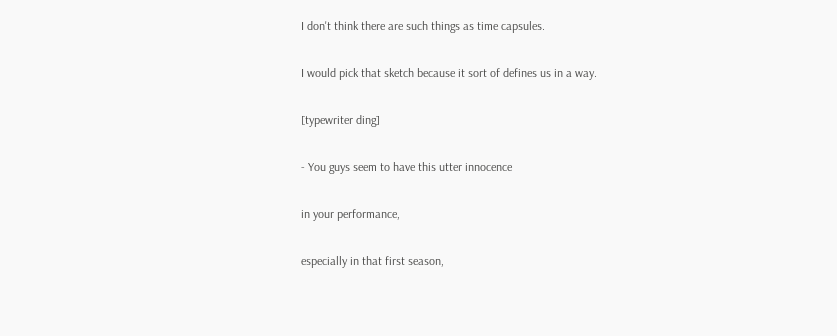I don't think there are such things as time capsules.

I would pick that sketch because it sort of defines us in a way.

[typewriter ding]

- You guys seem to have this utter innocence

in your performance,

especially in that first season,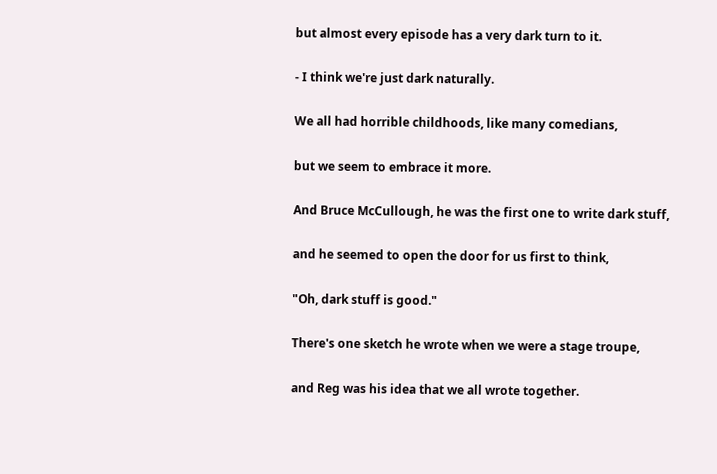but almost every episode has a very dark turn to it.

- I think we're just dark naturally.

We all had horrible childhoods, like many comedians,

but we seem to embrace it more.

And Bruce McCullough, he was the first one to write dark stuff,

and he seemed to open the door for us first to think,

"Oh, dark stuff is good."

There's one sketch he wrote when we were a stage troupe,

and Reg was his idea that we all wrote together.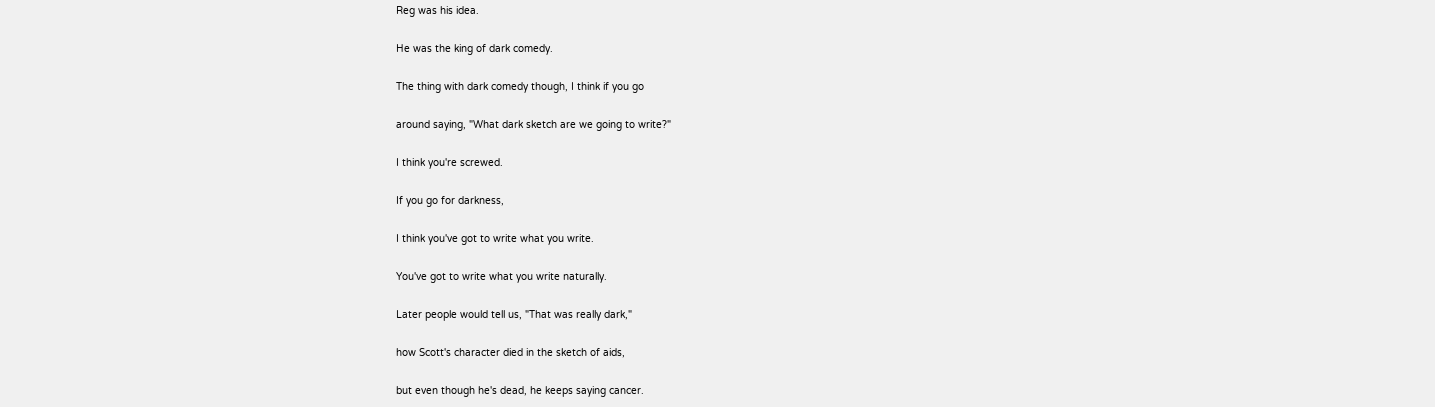Reg was his idea.

He was the king of dark comedy.

The thing with dark comedy though, I think if you go

around saying, "What dark sketch are we going to write?"

I think you're screwed.

If you go for darkness,

I think you've got to write what you write.

You've got to write what you write naturally.

Later people would tell us, "That was really dark,"

how Scott's character died in the sketch of aids,

but even though he's dead, he keeps saying cancer.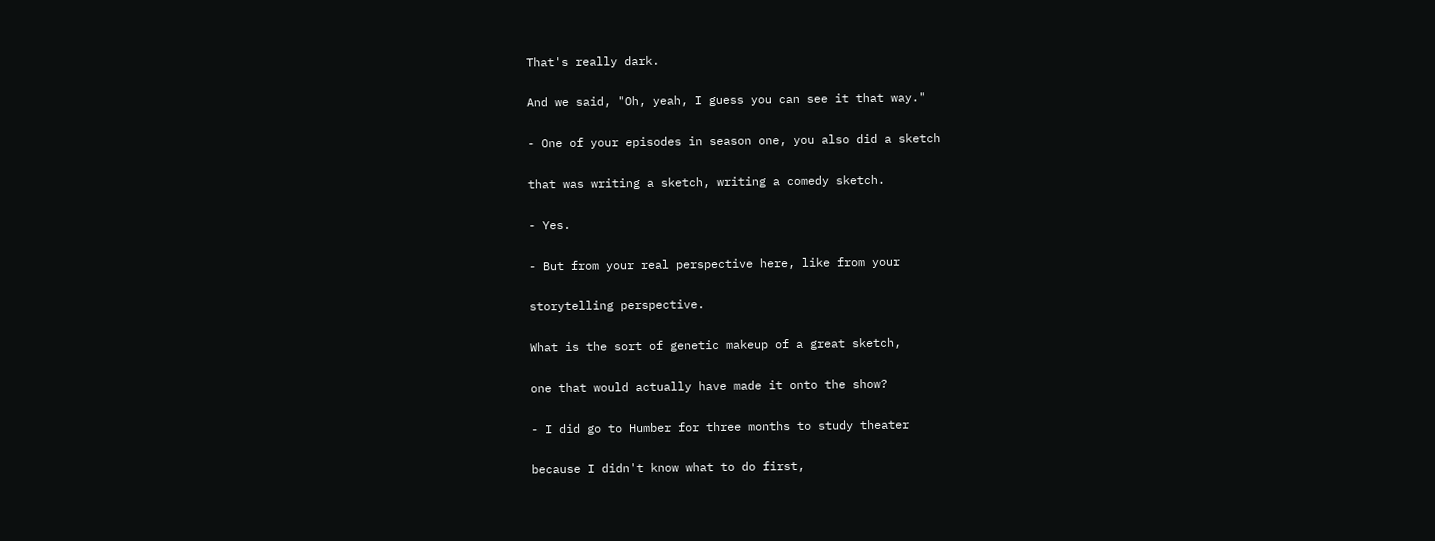That's really dark.

And we said, "Oh, yeah, I guess you can see it that way."

- One of your episodes in season one, you also did a sketch

that was writing a sketch, writing a comedy sketch.

- Yes.

- But from your real perspective here, like from your

storytelling perspective.

What is the sort of genetic makeup of a great sketch,

one that would actually have made it onto the show?

- I did go to Humber for three months to study theater

because I didn't know what to do first,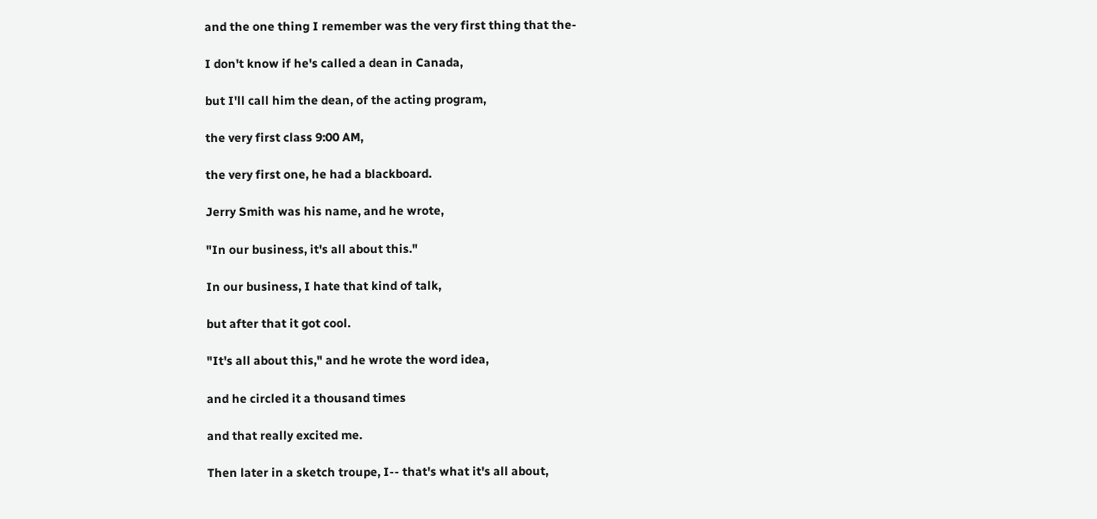and the one thing I remember was the very first thing that the-

I don't know if he's called a dean in Canada,

but I'll call him the dean, of the acting program,

the very first class 9:00 AM,

the very first one, he had a blackboard.

Jerry Smith was his name, and he wrote,

"In our business, it's all about this."

In our business, I hate that kind of talk,

but after that it got cool.

"It's all about this," and he wrote the word idea,

and he circled it a thousand times

and that really excited me.

Then later in a sketch troupe, I-- that's what it's all about,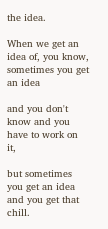the idea.

When we get an idea of, you know, sometimes you get an idea

and you don't know and you have to work on it,

but sometimes you get an idea and you get that chill.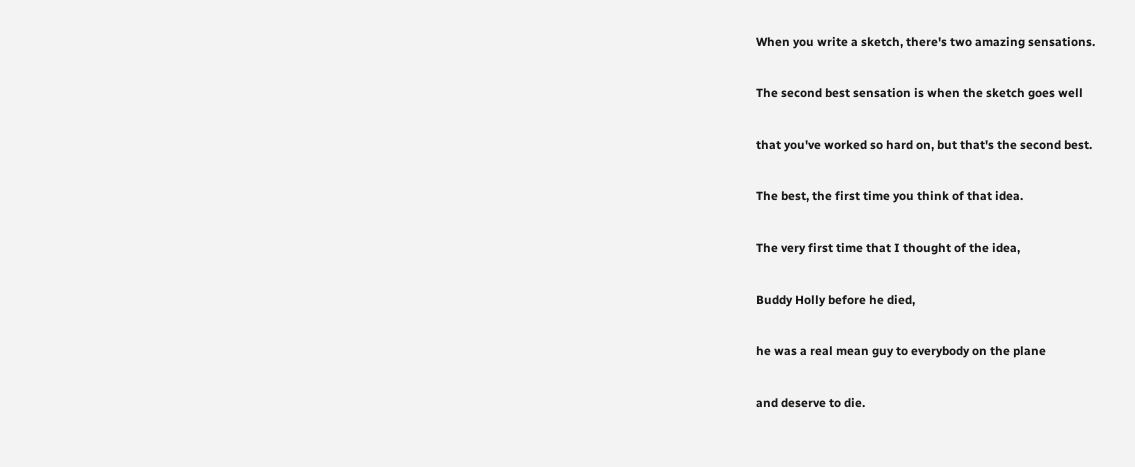When you write a sketch, there's two amazing sensations.

The second best sensation is when the sketch goes well

that you've worked so hard on, but that's the second best.

The best, the first time you think of that idea.

The very first time that I thought of the idea,

Buddy Holly before he died,

he was a real mean guy to everybody on the plane

and deserve to die.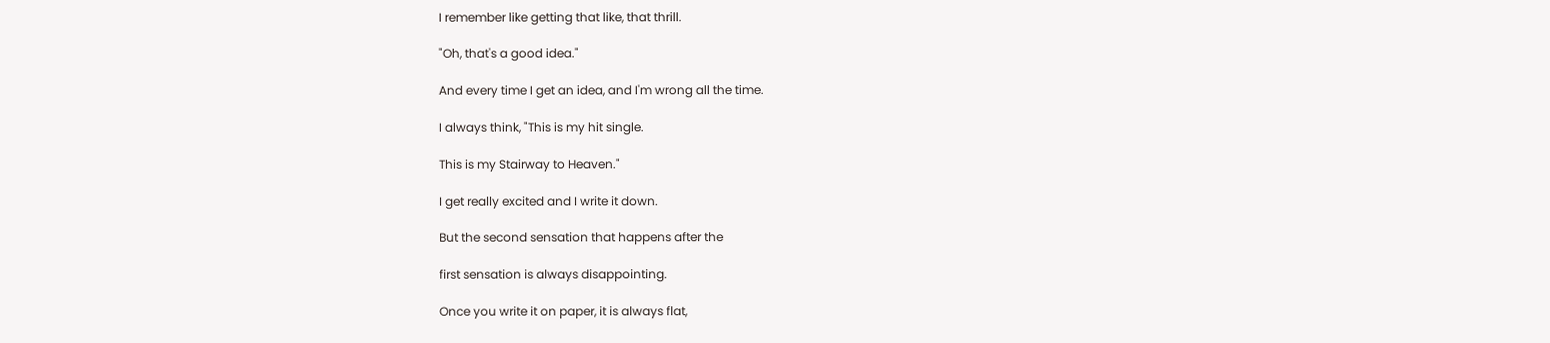I remember like getting that like, that thrill.

"Oh, that's a good idea."

And every time I get an idea, and I'm wrong all the time.

I always think, "This is my hit single.

This is my Stairway to Heaven."

I get really excited and I write it down.

But the second sensation that happens after the

first sensation is always disappointing.

Once you write it on paper, it is always flat,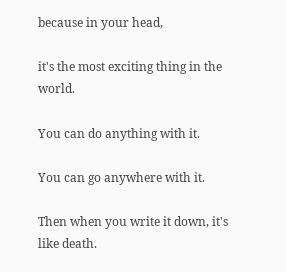because in your head,

it's the most exciting thing in the world.

You can do anything with it.

You can go anywhere with it.

Then when you write it down, it's like death.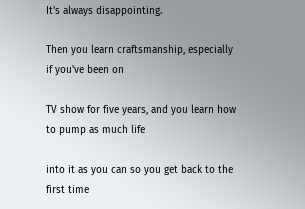It's always disappointing.

Then you learn craftsmanship, especially if you've been on

TV show for five years, and you learn how to pump as much life

into it as you can so you get back to the first time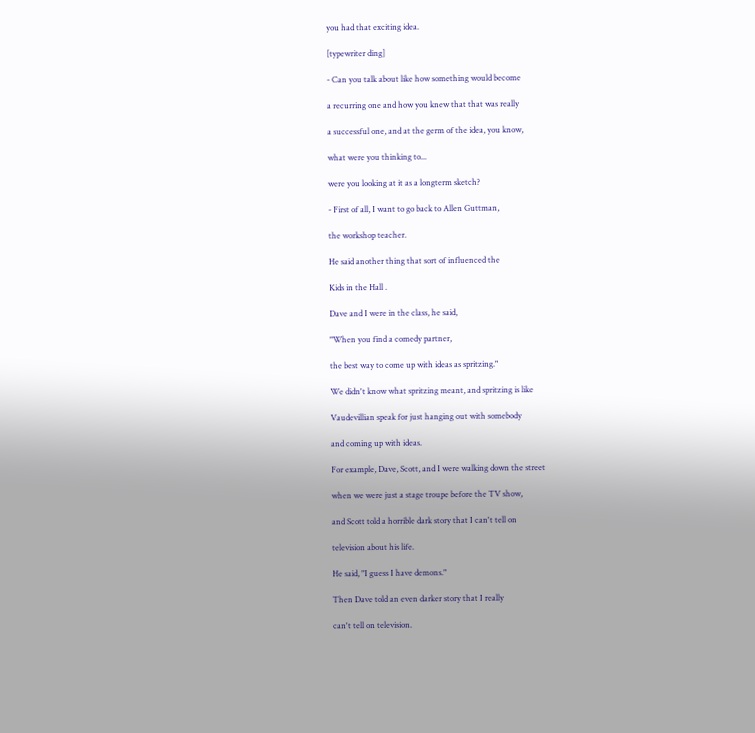you had that exciting idea.

[typewriter ding]

- Can you talk about like how something would become

a recurring one and how you knew that that was really

a successful one, and at the germ of the idea, you know,

what were you thinking to...

were you looking at it as a longterm sketch?

- First of all, I want to go back to Allen Guttman,

the workshop teacher.

He said another thing that sort of influenced the

Kids in the Hall .

Dave and I were in the class, he said,

"When you find a comedy partner,

the best way to come up with ideas as spritzing."

We didn't know what spritzing meant, and spritzing is like

Vaudevillian speak for just hanging out with somebody

and coming up with ideas.

For example, Dave, Scott, and I were walking down the street

when we were just a stage troupe before the TV show,

and Scott told a horrible dark story that I can't tell on

television about his life.

He said, "I guess I have demons."

Then Dave told an even darker story that I really

can't tell on television.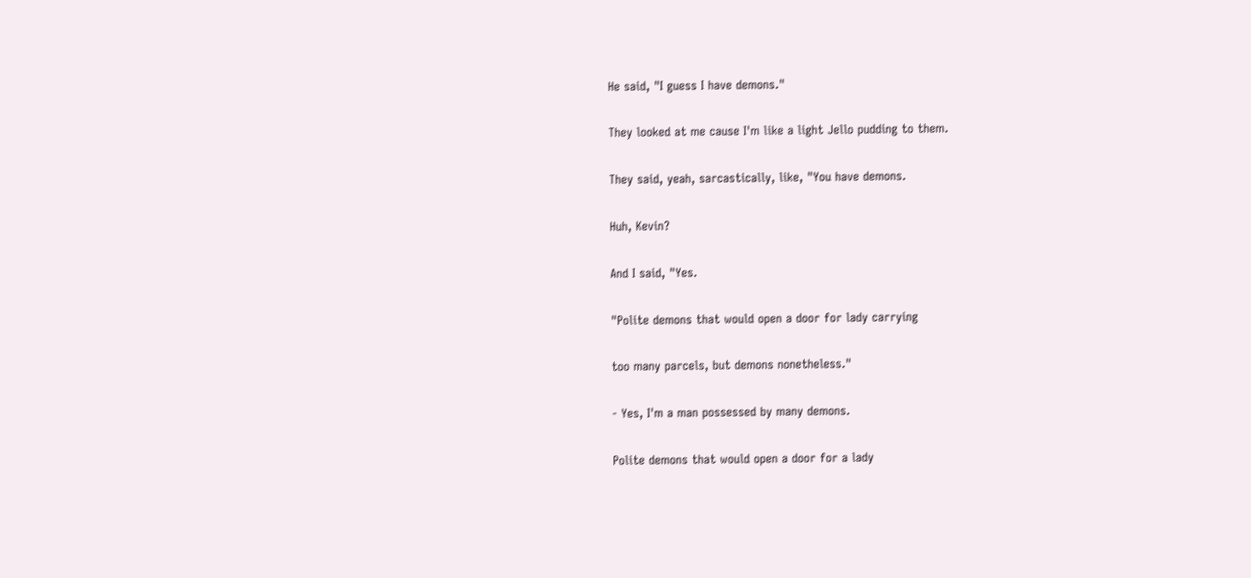He said, "I guess I have demons."

They looked at me cause I'm like a light Jello pudding to them.

They said, yeah, sarcastically, like, "You have demons.

Huh, Kevin?

And I said, "Yes.

"Polite demons that would open a door for lady carrying

too many parcels, but demons nonetheless."

- Yes, I'm a man possessed by many demons.

Polite demons that would open a door for a lady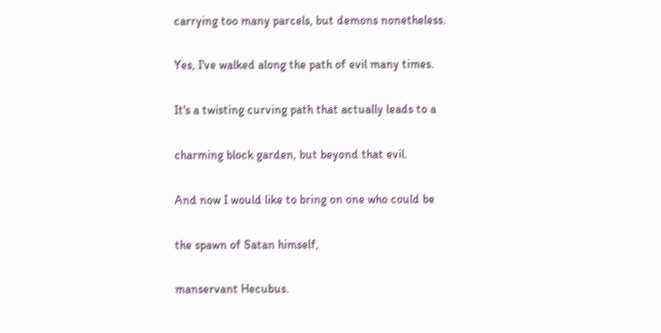carrying too many parcels, but demons nonetheless.

Yes, I've walked along the path of evil many times.

It's a twisting curving path that actually leads to a

charming block garden, but beyond that evil.

And now I would like to bring on one who could be

the spawn of Satan himself,

manservant Hecubus.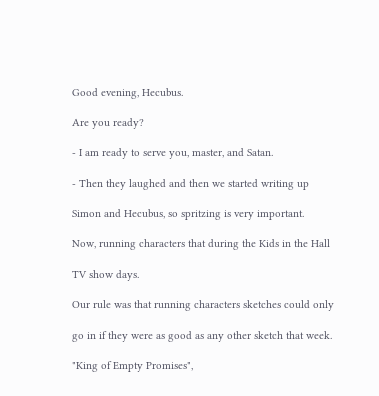Good evening, Hecubus.

Are you ready?

- I am ready to serve you, master, and Satan.

- Then they laughed and then we started writing up

Simon and Hecubus, so spritzing is very important.

Now, running characters that during the Kids in the Hall

TV show days.

Our rule was that running characters sketches could only

go in if they were as good as any other sketch that week.

"King of Empty Promises",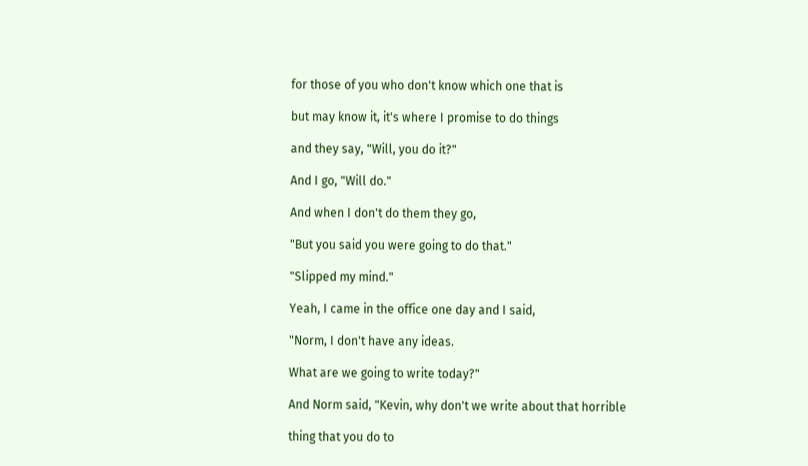for those of you who don't know which one that is

but may know it, it's where I promise to do things

and they say, "Will, you do it?"

And I go, "Will do."

And when I don't do them they go,

"But you said you were going to do that."

"Slipped my mind."

Yeah, I came in the office one day and I said,

"Norm, I don't have any ideas.

What are we going to write today?"

And Norm said, "Kevin, why don't we write about that horrible

thing that you do to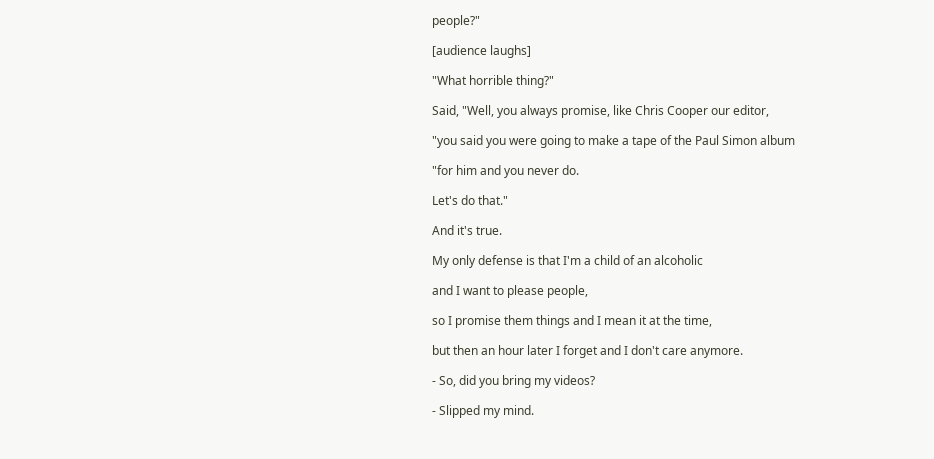people?"

[audience laughs]

"What horrible thing?"

Said, "Well, you always promise, like Chris Cooper our editor,

"you said you were going to make a tape of the Paul Simon album

"for him and you never do.

Let's do that."

And it's true.

My only defense is that I'm a child of an alcoholic

and I want to please people,

so I promise them things and I mean it at the time,

but then an hour later I forget and I don't care anymore.

- So, did you bring my videos?

- Slipped my mind.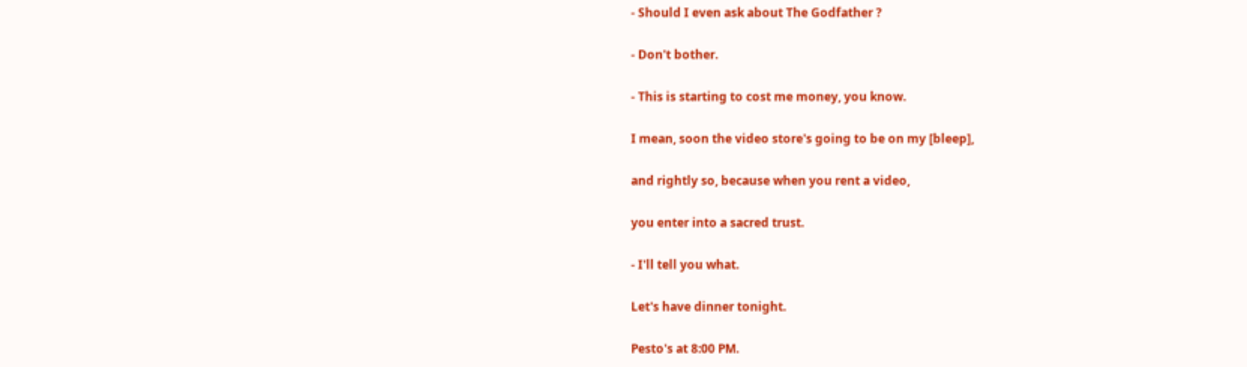- Should I even ask about The Godfather ?

- Don't bother.

- This is starting to cost me money, you know.

I mean, soon the video store's going to be on my [bleep],

and rightly so, because when you rent a video,

you enter into a sacred trust.

- I'll tell you what.

Let's have dinner tonight.

Pesto's at 8:00 PM.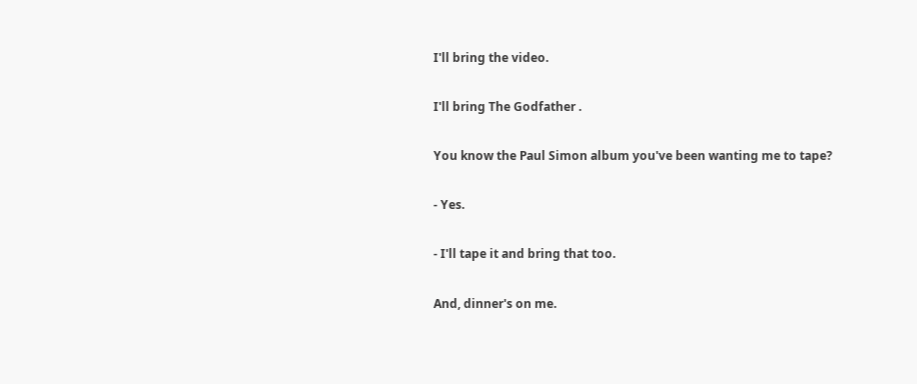I'll bring the video.

I'll bring The Godfather .

You know the Paul Simon album you've been wanting me to tape?

- Yes.

- I'll tape it and bring that too.

And, dinner's on me.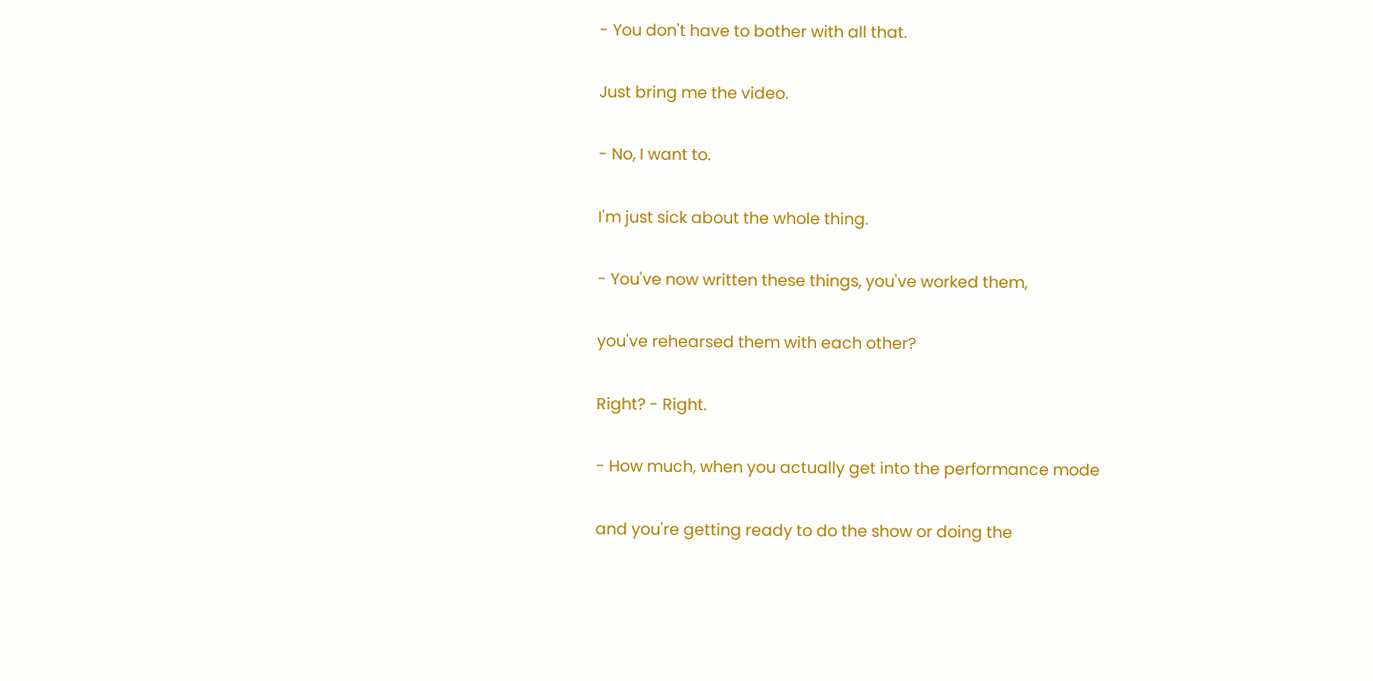- You don't have to bother with all that.

Just bring me the video.

- No, I want to.

I'm just sick about the whole thing.

- You've now written these things, you've worked them,

you've rehearsed them with each other?

Right? - Right.

- How much, when you actually get into the performance mode

and you're getting ready to do the show or doing the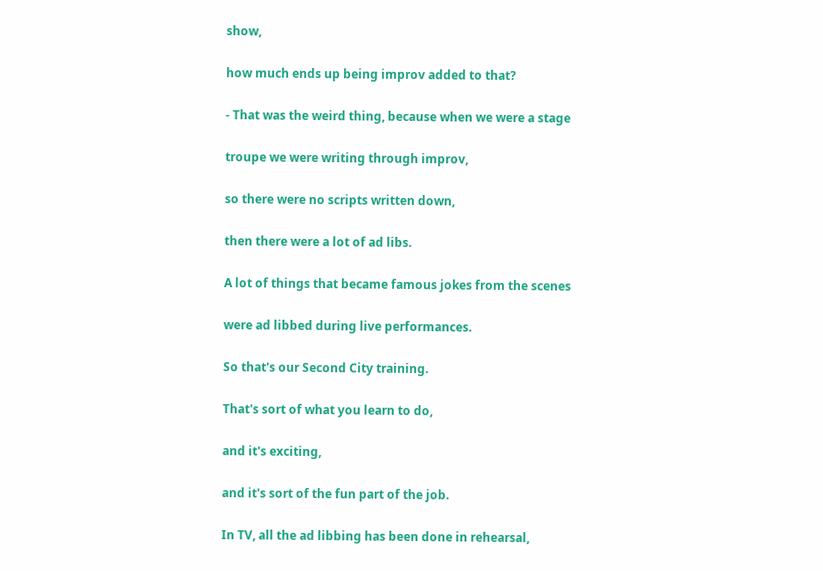show,

how much ends up being improv added to that?

- That was the weird thing, because when we were a stage

troupe we were writing through improv,

so there were no scripts written down,

then there were a lot of ad libs.

A lot of things that became famous jokes from the scenes

were ad libbed during live performances.

So that's our Second City training.

That's sort of what you learn to do,

and it's exciting,

and it's sort of the fun part of the job.

In TV, all the ad libbing has been done in rehearsal,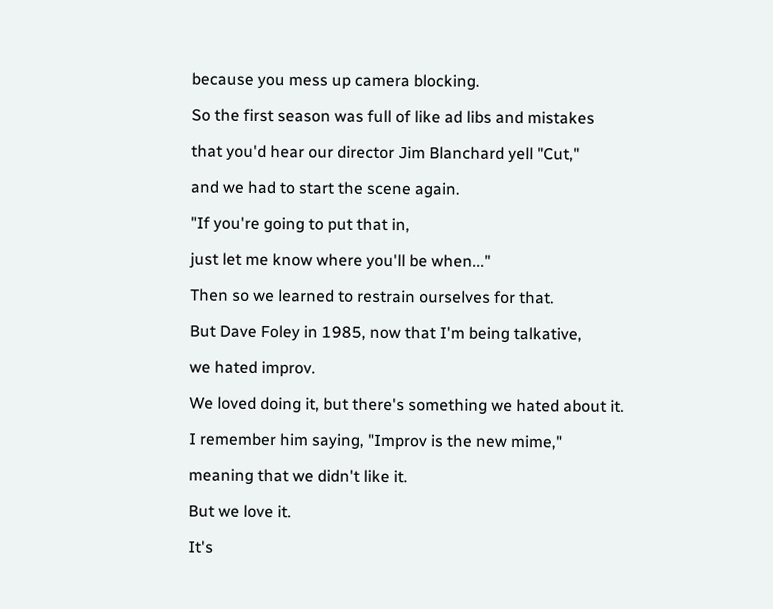because you mess up camera blocking.

So the first season was full of like ad libs and mistakes

that you'd hear our director Jim Blanchard yell "Cut,"

and we had to start the scene again.

"If you're going to put that in,

just let me know where you'll be when..."

Then so we learned to restrain ourselves for that.

But Dave Foley in 1985, now that I'm being talkative,

we hated improv.

We loved doing it, but there's something we hated about it.

I remember him saying, "Improv is the new mime,"

meaning that we didn't like it.

But we love it.

It's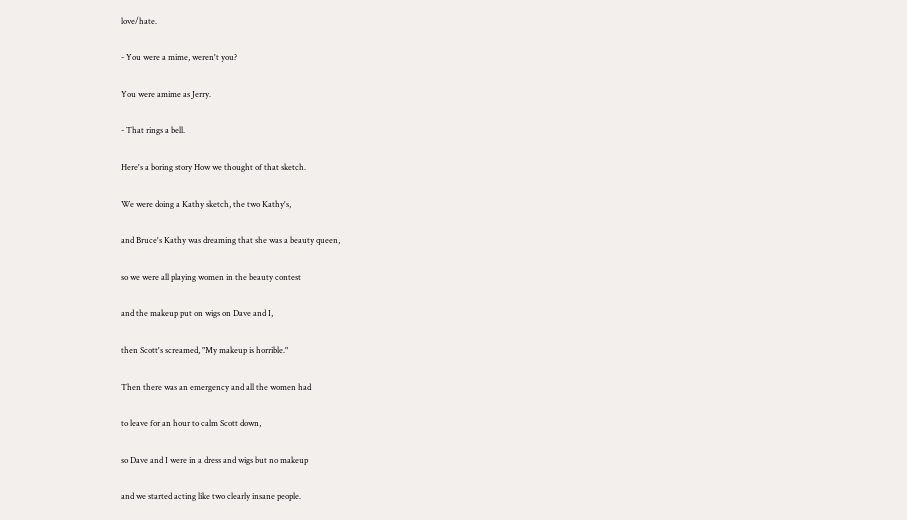love/hate.

- You were a mime, weren't you?

You were amime as Jerry.

- That rings a bell.

Here's a boring story How we thought of that sketch.

We were doing a Kathy sketch, the two Kathy's,

and Bruce's Kathy was dreaming that she was a beauty queen,

so we were all playing women in the beauty contest

and the makeup put on wigs on Dave and I,

then Scott's screamed, "My makeup is horrible."

Then there was an emergency and all the women had

to leave for an hour to calm Scott down,

so Dave and I were in a dress and wigs but no makeup

and we started acting like two clearly insane people.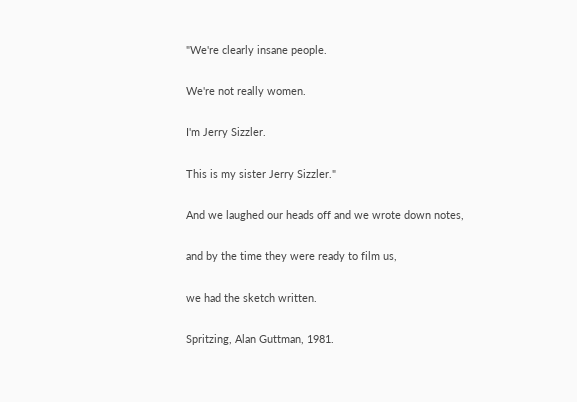"We're clearly insane people.

We're not really women.

I'm Jerry Sizzler.

This is my sister Jerry Sizzler."

And we laughed our heads off and we wrote down notes,

and by the time they were ready to film us,

we had the sketch written.

Spritzing, Alan Guttman, 1981.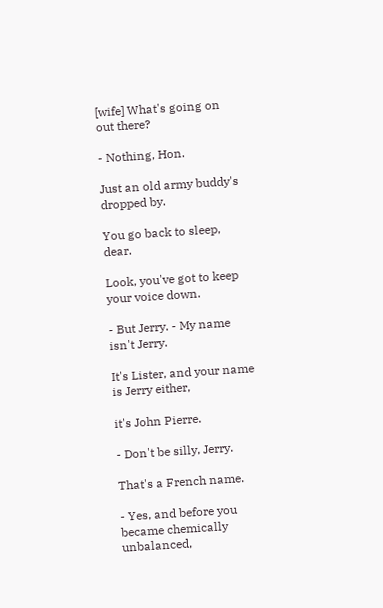[wife] What's going on out there?

- Nothing, Hon.

Just an old army buddy's dropped by.

You go back to sleep, dear.

Look, you've got to keep your voice down.

- But Jerry. - My name isn't Jerry.

It's Lister, and your name is Jerry either,

it's John Pierre.

- Don't be silly, Jerry.

That's a French name.

- Yes, and before you became chemically unbalanced,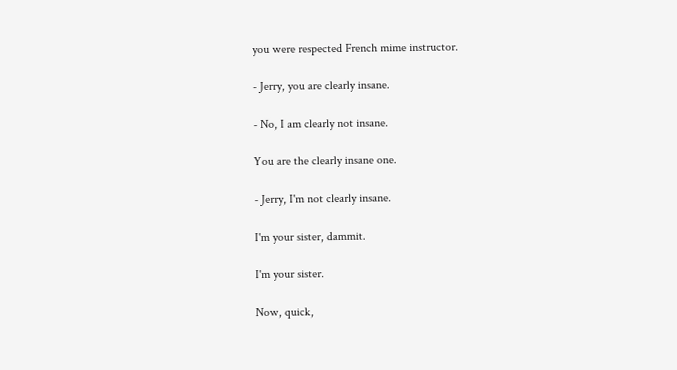you were respected French mime instructor.

- Jerry, you are clearly insane.

- No, I am clearly not insane.

You are the clearly insane one.

- Jerry, I'm not clearly insane.

I'm your sister, dammit.

I'm your sister.

Now, quick,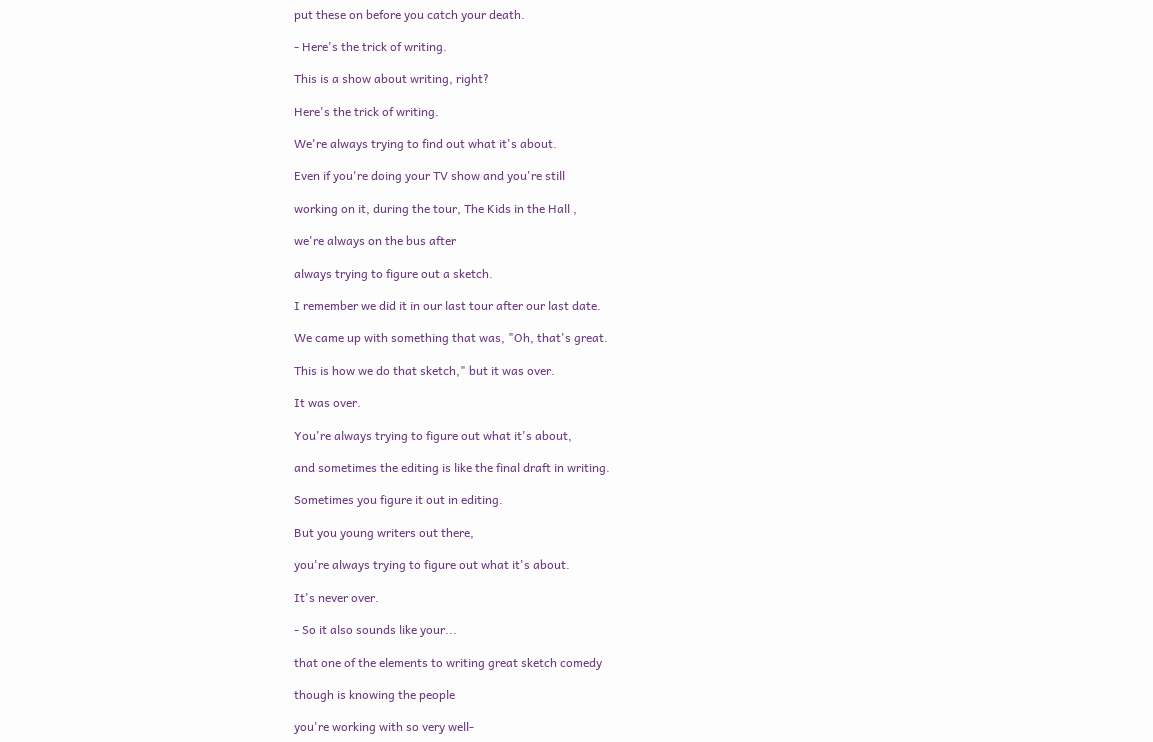put these on before you catch your death.

- Here's the trick of writing.

This is a show about writing, right?

Here's the trick of writing.

We're always trying to find out what it's about.

Even if you're doing your TV show and you're still

working on it, during the tour, The Kids in the Hall ,

we're always on the bus after

always trying to figure out a sketch.

I remember we did it in our last tour after our last date.

We came up with something that was, "Oh, that's great.

This is how we do that sketch," but it was over.

It was over.

You're always trying to figure out what it's about,

and sometimes the editing is like the final draft in writing.

Sometimes you figure it out in editing.

But you young writers out there,

you're always trying to figure out what it's about.

It's never over.

- So it also sounds like your...

that one of the elements to writing great sketch comedy

though is knowing the people

you're working with so very well-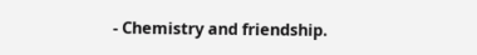- Chemistry and friendship.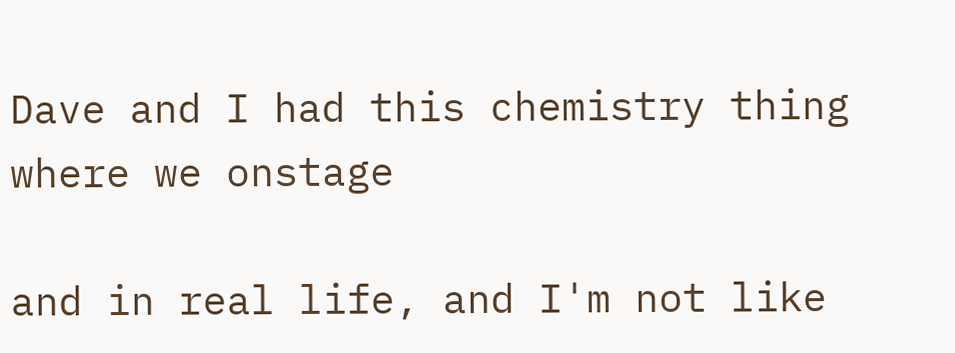Dave and I had this chemistry thing where we onstage

and in real life, and I'm not like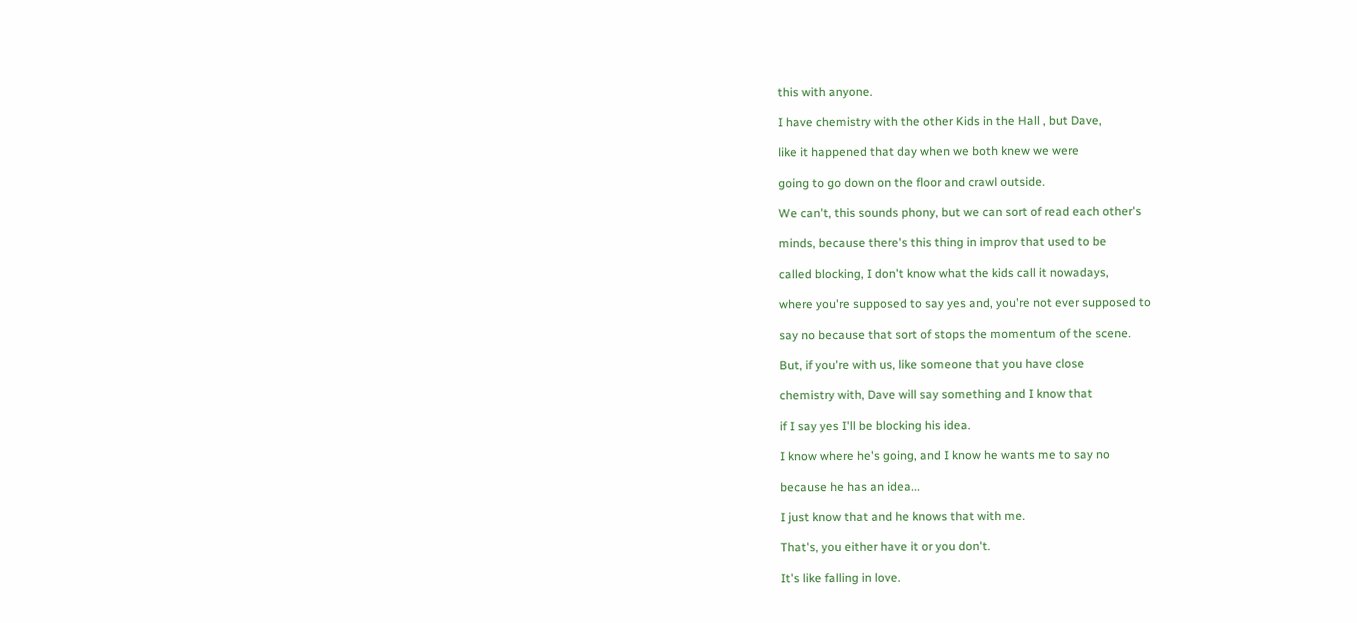this with anyone.

I have chemistry with the other Kids in the Hall , but Dave,

like it happened that day when we both knew we were

going to go down on the floor and crawl outside.

We can't, this sounds phony, but we can sort of read each other's

minds, because there's this thing in improv that used to be

called blocking, I don't know what the kids call it nowadays,

where you're supposed to say yes and, you're not ever supposed to

say no because that sort of stops the momentum of the scene.

But, if you're with us, like someone that you have close

chemistry with, Dave will say something and I know that

if I say yes I'll be blocking his idea.

I know where he's going, and I know he wants me to say no

because he has an idea...

I just know that and he knows that with me.

That's, you either have it or you don't.

It's like falling in love.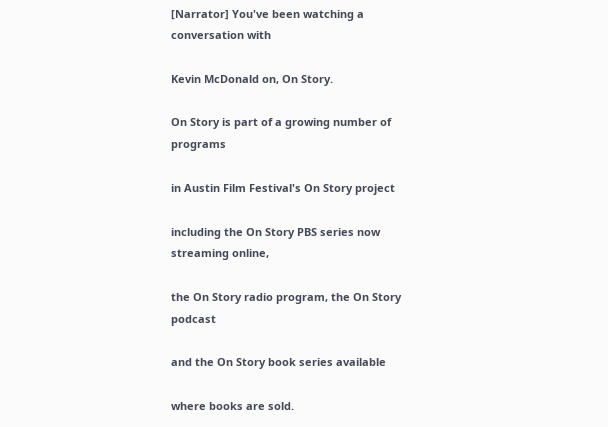[Narrator] You've been watching a conversation with

Kevin McDonald on, On Story.

On Story is part of a growing number of programs

in Austin Film Festival's On Story project

including the On Story PBS series now streaming online,

the On Story radio program, the On Story podcast

and the On Story book series available

where books are sold.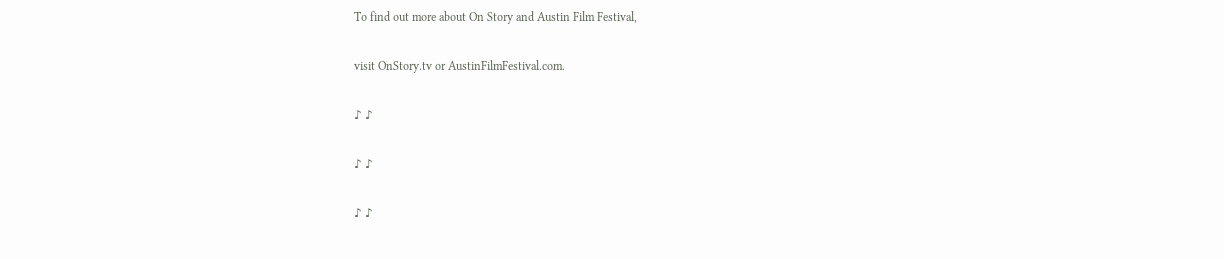To find out more about On Story and Austin Film Festival,

visit OnStory.tv or AustinFilmFestival.com.

♪ ♪

♪ ♪

♪ ♪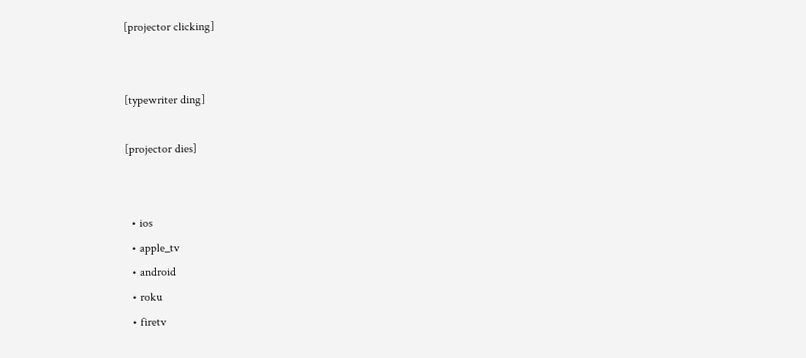[projector clicking]


[typewriter ding]

[projector dies]


  • ios
  • apple_tv
  • android
  • roku
  • firetv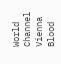World Channel
Vienna Blood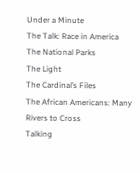Under a Minute
The Talk: Race in America
The National Parks
The Light
The Cardinal’s Files
The African Americans: Many Rivers to Cross
Talking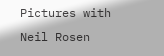Pictures with Neil Rosen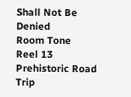Shall Not Be Denied
Room Tone
Reel 13
Prehistoric Road Trip